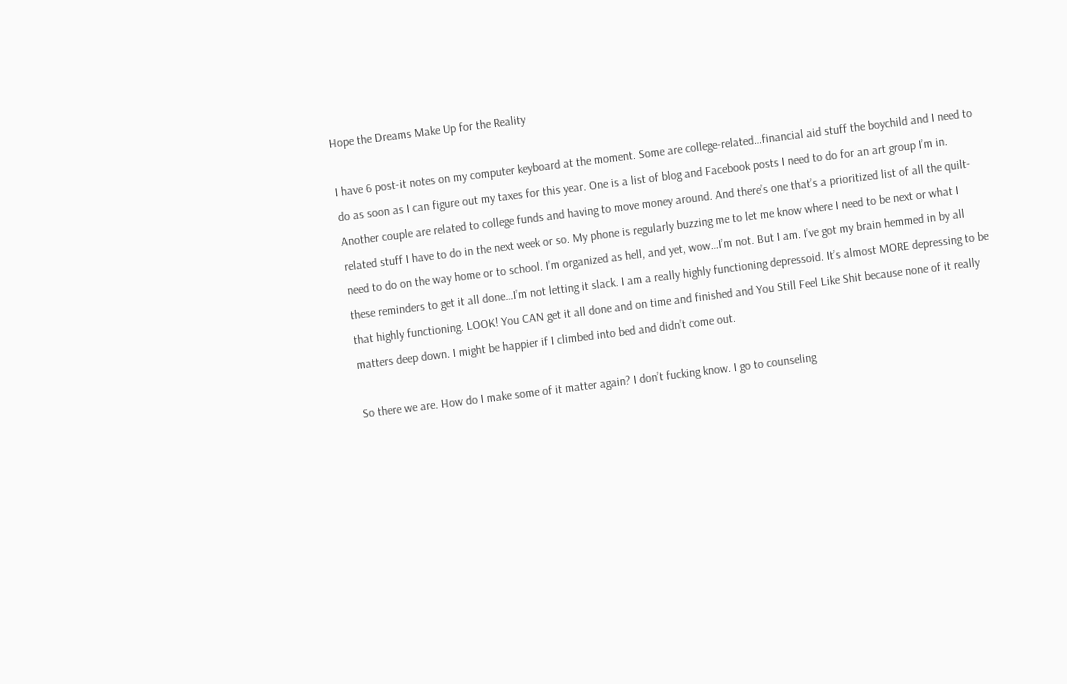Hope the Dreams Make Up for the Reality

I have 6 post-it notes on my computer keyboard at the moment. Some are college-related…financial aid stuff the boychild and I need to do as soon as I can figure out my taxes for this year. One is a list of blog and Facebook posts I need to do for an art group I’m in. Another couple are related to college funds and having to move money around. And there’s one that’s a prioritized list of all the quilt-related stuff I have to do in the next week or so. My phone is regularly buzzing me to let me know where I need to be next or what I need to do on the way home or to school. I’m organized as hell, and yet, wow…I’m not. But I am. I’ve got my brain hemmed in by all these reminders to get it all done…I’m not letting it slack. I am a really highly functioning depressoid. It’s almost MORE depressing to be that highly functioning. LOOK! You CAN get it all done and on time and finished and You Still Feel Like Shit because none of it really matters deep down. I might be happier if I climbed into bed and didn’t come out.

So there we are. How do I make some of it matter again? I don’t fucking know. I go to counseling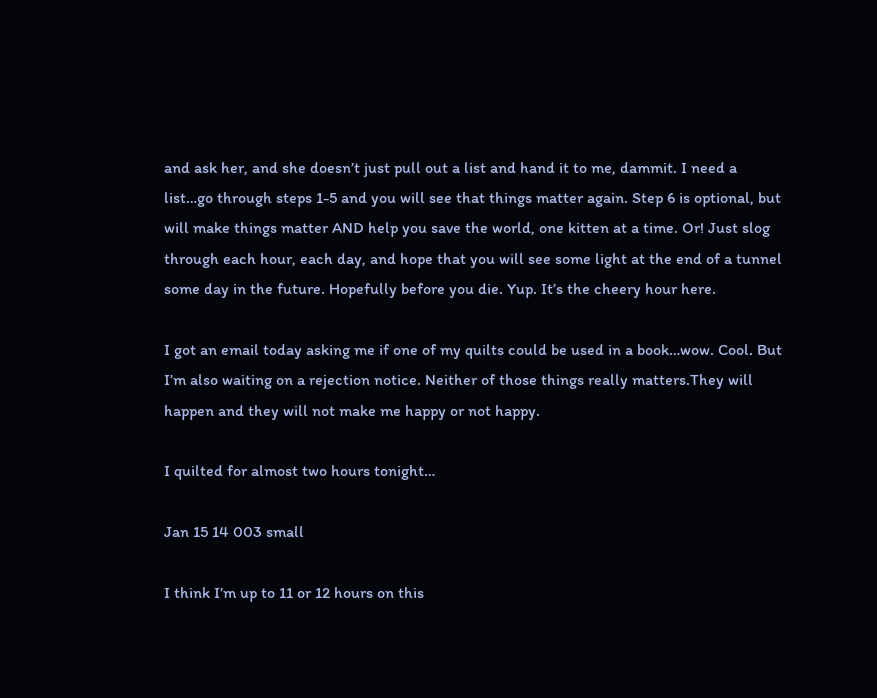and ask her, and she doesn’t just pull out a list and hand it to me, dammit. I need a list…go through steps 1-5 and you will see that things matter again. Step 6 is optional, but will make things matter AND help you save the world, one kitten at a time. Or! Just slog through each hour, each day, and hope that you will see some light at the end of a tunnel some day in the future. Hopefully before you die. Yup. It’s the cheery hour here.

I got an email today asking me if one of my quilts could be used in a book…wow. Cool. But I’m also waiting on a rejection notice. Neither of those things really matters.They will happen and they will not make me happy or not happy.

I quilted for almost two hours tonight…

Jan 15 14 003 small

I think I’m up to 11 or 12 hours on this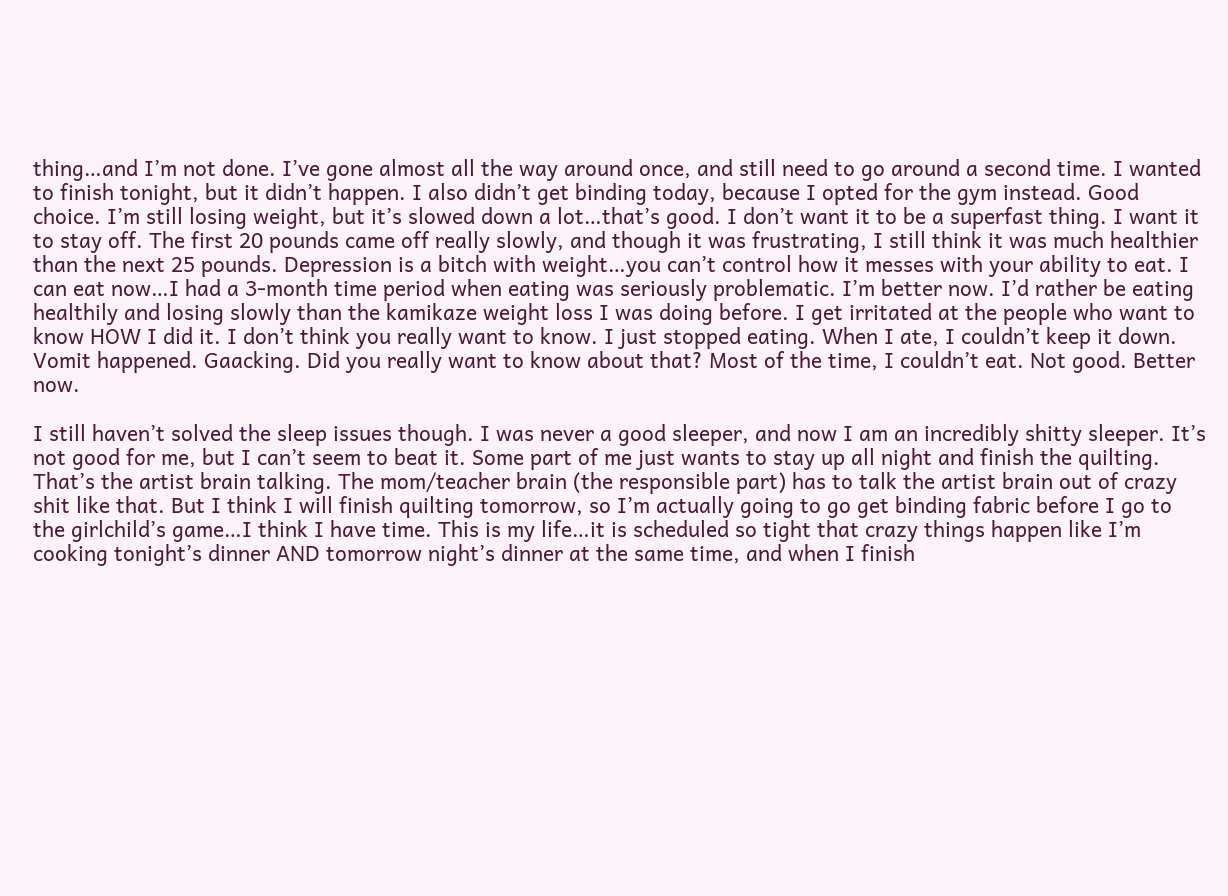thing…and I’m not done. I’ve gone almost all the way around once, and still need to go around a second time. I wanted to finish tonight, but it didn’t happen. I also didn’t get binding today, because I opted for the gym instead. Good choice. I’m still losing weight, but it’s slowed down a lot…that’s good. I don’t want it to be a superfast thing. I want it to stay off. The first 20 pounds came off really slowly, and though it was frustrating, I still think it was much healthier than the next 25 pounds. Depression is a bitch with weight…you can’t control how it messes with your ability to eat. I can eat now…I had a 3-month time period when eating was seriously problematic. I’m better now. I’d rather be eating healthily and losing slowly than the kamikaze weight loss I was doing before. I get irritated at the people who want to know HOW I did it. I don’t think you really want to know. I just stopped eating. When I ate, I couldn’t keep it down. Vomit happened. Gaacking. Did you really want to know about that? Most of the time, I couldn’t eat. Not good. Better now.

I still haven’t solved the sleep issues though. I was never a good sleeper, and now I am an incredibly shitty sleeper. It’s not good for me, but I can’t seem to beat it. Some part of me just wants to stay up all night and finish the quilting. That’s the artist brain talking. The mom/teacher brain (the responsible part) has to talk the artist brain out of crazy shit like that. But I think I will finish quilting tomorrow, so I’m actually going to go get binding fabric before I go to the girlchild’s game…I think I have time. This is my life…it is scheduled so tight that crazy things happen like I’m cooking tonight’s dinner AND tomorrow night’s dinner at the same time, and when I finish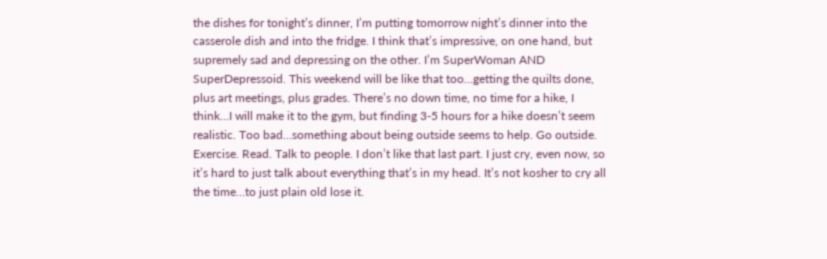the dishes for tonight’s dinner, I’m putting tomorrow night’s dinner into the casserole dish and into the fridge. I think that’s impressive, on one hand, but supremely sad and depressing on the other. I’m SuperWoman AND SuperDepressoid. This weekend will be like that too…getting the quilts done, plus art meetings, plus grades. There’s no down time, no time for a hike, I think…I will make it to the gym, but finding 3-5 hours for a hike doesn’t seem realistic. Too bad…something about being outside seems to help. Go outside. Exercise. Read. Talk to people. I don’t like that last part. I just cry, even now, so it’s hard to just talk about everything that’s in my head. It’s not kosher to cry all the time…to just plain old lose it.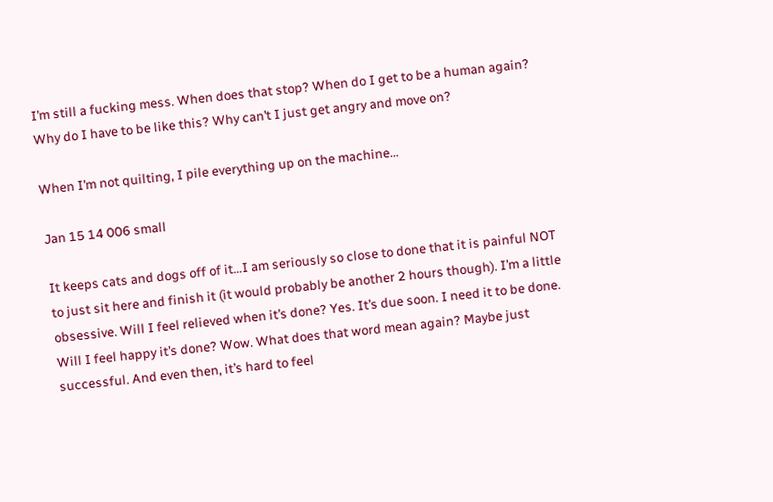I’m still a fucking mess. When does that stop? When do I get to be a human again? Why do I have to be like this? Why can’t I just get angry and move on?

When I’m not quilting, I pile everything up on the machine…

Jan 15 14 006 small

It keeps cats and dogs off of it…I am seriously so close to done that it is painful NOT to just sit here and finish it (it would probably be another 2 hours though). I’m a little obsessive. Will I feel relieved when it’s done? Yes. It’s due soon. I need it to be done. Will I feel happy it’s done? Wow. What does that word mean again? Maybe just successful. And even then, it’s hard to feel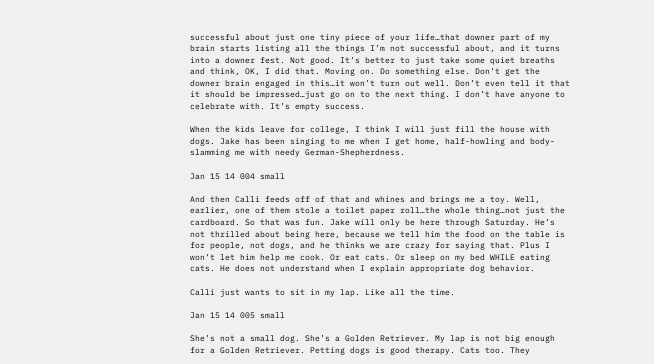successful about just one tiny piece of your life…that downer part of my brain starts listing all the things I’m not successful about, and it turns into a downer fest. Not good. It’s better to just take some quiet breaths and think, OK, I did that. Moving on. Do something else. Don’t get the downer brain engaged in this…it won’t turn out well. Don’t even tell it that it should be impressed…just go on to the next thing. I don’t have anyone to celebrate with. It’s empty success.

When the kids leave for college, I think I will just fill the house with dogs. Jake has been singing to me when I get home, half-howling and body-slamming me with needy German-Shepherdness.

Jan 15 14 004 small

And then Calli feeds off of that and whines and brings me a toy. Well, earlier, one of them stole a toilet paper roll…the whole thing…not just the cardboard. So that was fun. Jake will only be here through Saturday. He’s not thrilled about being here, because we tell him the food on the table is for people, not dogs, and he thinks we are crazy for saying that. Plus I won’t let him help me cook. Or eat cats. Or sleep on my bed WHILE eating cats. He does not understand when I explain appropriate dog behavior.

Calli just wants to sit in my lap. Like all the time.

Jan 15 14 005 small

She’s not a small dog. She’s a Golden Retriever. My lap is not big enough for a Golden Retriever. Petting dogs is good therapy. Cats too. They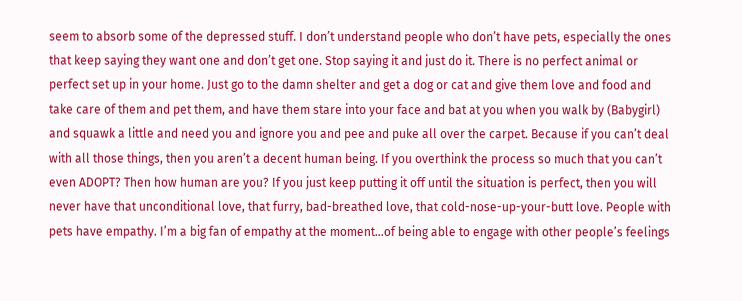seem to absorb some of the depressed stuff. I don’t understand people who don’t have pets, especially the ones that keep saying they want one and don’t get one. Stop saying it and just do it. There is no perfect animal or perfect set up in your home. Just go to the damn shelter and get a dog or cat and give them love and food and take care of them and pet them, and have them stare into your face and bat at you when you walk by (Babygirl) and squawk a little and need you and ignore you and pee and puke all over the carpet. Because if you can’t deal with all those things, then you aren’t a decent human being. If you overthink the process so much that you can’t even ADOPT? Then how human are you? If you just keep putting it off until the situation is perfect, then you will never have that unconditional love, that furry, bad-breathed love, that cold-nose-up-your-butt love. People with pets have empathy. I’m a big fan of empathy at the moment…of being able to engage with other people’s feelings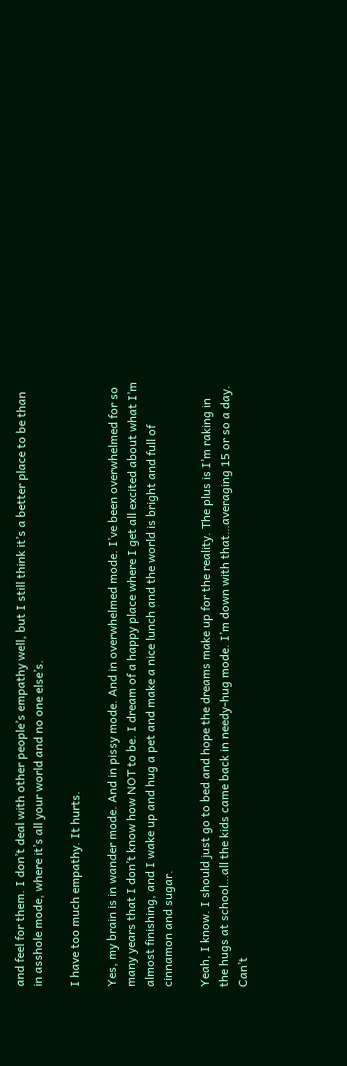and feel for them. I don’t deal with other people’s empathy well, but I still think it’s a better place to be than in asshole mode, where it’s all your world and no one else’s.

I have too much empathy. It hurts.

Yes, my brain is in wander mode. And in pissy mode. And in overwhelmed mode. I’ve been overwhelmed for so many years that I don’t know how NOT to be. I dream of a happy place where I get all excited about what I’m almost finishing, and I wake up and hug a pet and make a nice lunch and the world is bright and full of cinnamon and sugar.

Yeah, I know. I should just go to bed and hope the dreams make up for the reality. The plus is I’m raking in the hugs at school…all the kids came back in needy-hug mode. I’m down with that…averaging 15 or so a day. Can’t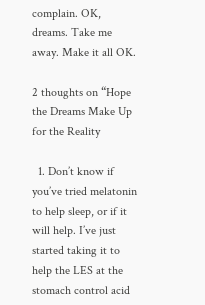complain. OK, dreams. Take me away. Make it all OK.

2 thoughts on “Hope the Dreams Make Up for the Reality

  1. Don’t know if you’ve tried melatonin to help sleep, or if it will help. I’ve just started taking it to help the LES at the stomach control acid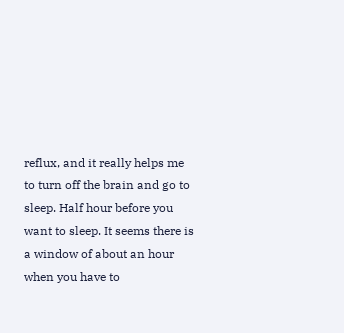reflux, and it really helps me to turn off the brain and go to sleep. Half hour before you want to sleep. It seems there is a window of about an hour when you have to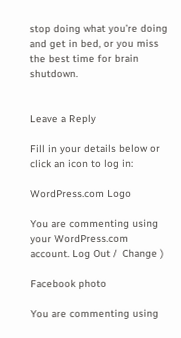stop doing what you’re doing and get in bed, or you miss the best time for brain shutdown.


Leave a Reply

Fill in your details below or click an icon to log in:

WordPress.com Logo

You are commenting using your WordPress.com account. Log Out /  Change )

Facebook photo

You are commenting using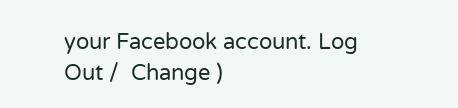your Facebook account. Log Out /  Change )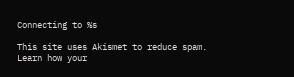Connecting to %s

This site uses Akismet to reduce spam. Learn how your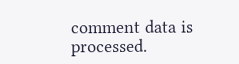comment data is processed.